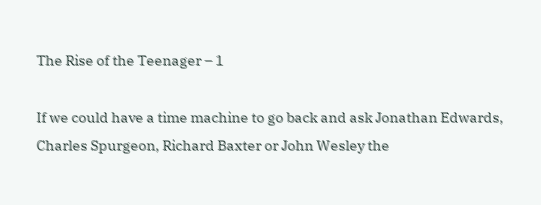The Rise of the Teenager – 1

If we could have a time machine to go back and ask Jonathan Edwards, Charles Spurgeon, Richard Baxter or John Wesley the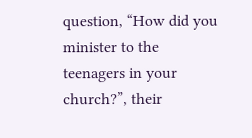question, “How did you minister to the teenagers in your church?”, their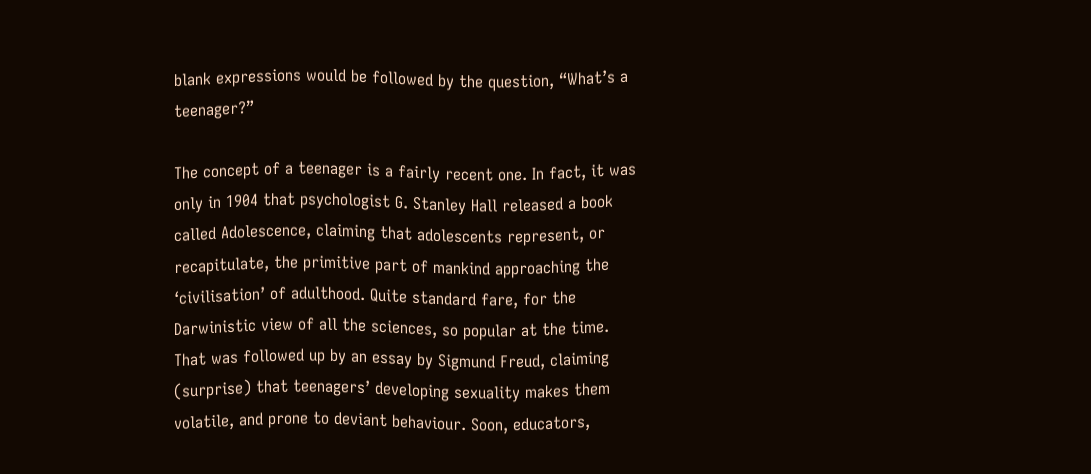blank expressions would be followed by the question, “What’s a teenager?”

The concept of a teenager is a fairly recent one. In fact, it was only in 1904 that psychologist G. Stanley Hall released a book called Adolescence, claiming that adolescents represent, or recapitulate, the primitive part of mankind approaching the ‘civilisation’ of adulthood. Quite standard fare, for the Darwinistic view of all the sciences, so popular at the time. That was followed up by an essay by Sigmund Freud, claiming (surprise) that teenagers’ developing sexuality makes them volatile, and prone to deviant behaviour. Soon, educators,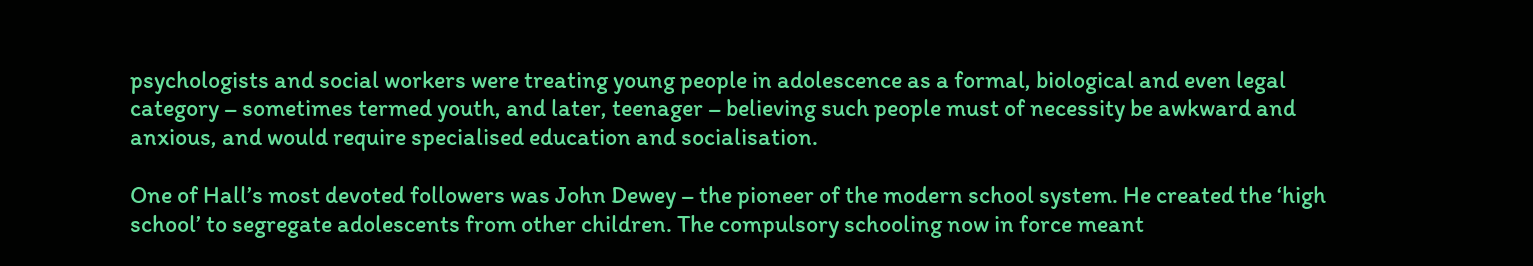psychologists and social workers were treating young people in adolescence as a formal, biological and even legal category – sometimes termed youth, and later, teenager – believing such people must of necessity be awkward and anxious, and would require specialised education and socialisation.

One of Hall’s most devoted followers was John Dewey – the pioneer of the modern school system. He created the ‘high school’ to segregate adolescents from other children. The compulsory schooling now in force meant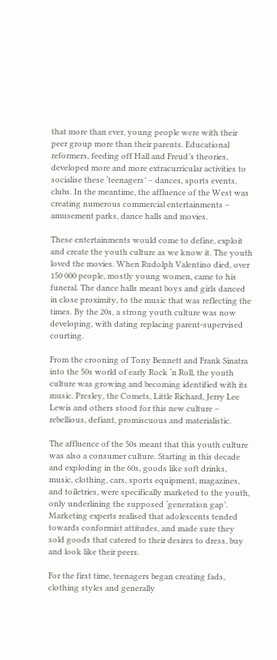that more than ever, young people were with their peer group more than their parents. Educational reformers, feeding off Hall and Freud’s theories, developed more and more extracurricular activities to socialise these ‘teenagers’ – dances, sports events, clubs. In the meantime, the affluence of the West was creating numerous commercial entertainments – amusement parks, dance halls and movies.

These entertainments would come to define, exploit and create the youth culture as we know it. The youth loved the movies. When Rudolph Valentino died, over 150 000 people, mostly young women, came to his funeral. The dance halls meant boys and girls danced in close proximity, to the music that was reflecting the times. By the 20s, a strong youth culture was now developing, with dating replacing parent-supervised courting.

From the crooning of Tony Bennett and Frank Sinatra into the 50s world of early Rock ‘n Roll, the youth culture was growing and becoming identified with its music. Presley, the Comets, Little Richard, Jerry Lee Lewis and others stood for this new culture – rebellious, defiant, promiscuous and materialistic.

The affluence of the 50s meant that this youth culture was also a consumer culture. Starting in this decade and exploding in the 60s, goods like soft drinks, music, clothing, cars, sports equipment, magazines, and toiletries, were specifically marketed to the youth, only underlining the supposed ‘generation gap’. Marketing experts realised that adolescents tended towards conformist attitudes, and made sure they sold goods that catered to their desires to dress, buy and look like their peers.

For the first time, teenagers began creating fads, clothing styles and generally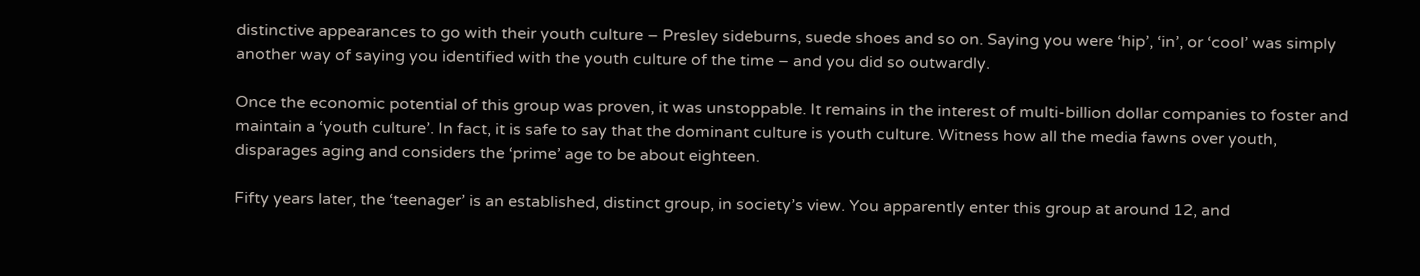distinctive appearances to go with their youth culture – Presley sideburns, suede shoes and so on. Saying you were ‘hip’, ‘in’, or ‘cool’ was simply another way of saying you identified with the youth culture of the time – and you did so outwardly.

Once the economic potential of this group was proven, it was unstoppable. It remains in the interest of multi-billion dollar companies to foster and maintain a ‘youth culture’. In fact, it is safe to say that the dominant culture is youth culture. Witness how all the media fawns over youth, disparages aging and considers the ‘prime’ age to be about eighteen.

Fifty years later, the ‘teenager’ is an established, distinct group, in society’s view. You apparently enter this group at around 12, and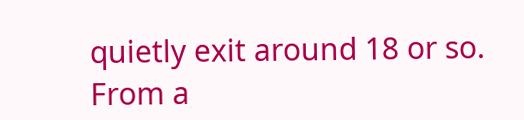quietly exit around 18 or so. From a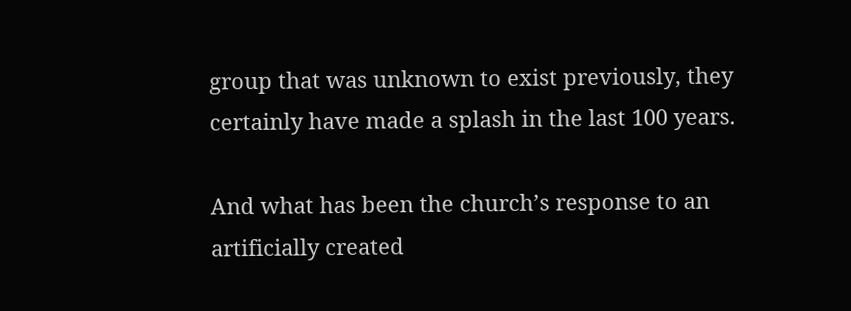group that was unknown to exist previously, they certainly have made a splash in the last 100 years.

And what has been the church’s response to an artificially created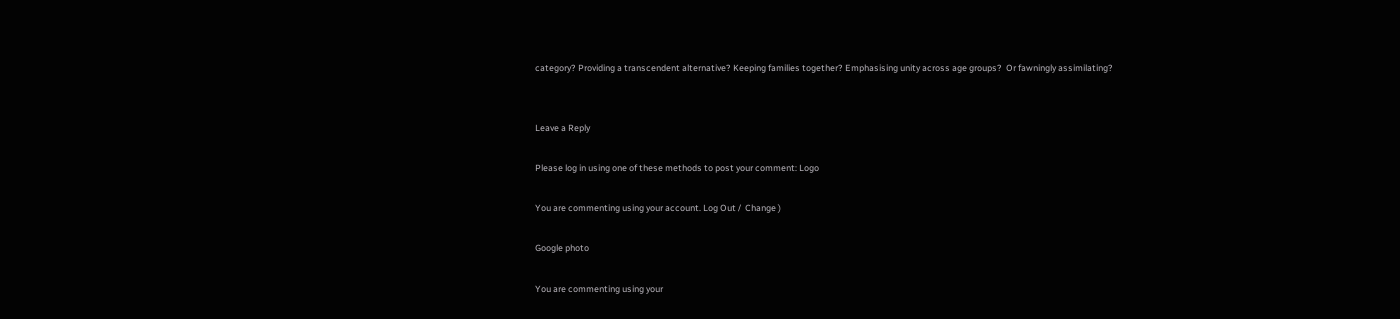category? Providing a transcendent alternative? Keeping families together? Emphasising unity across age groups?  Or fawningly assimilating?


Leave a Reply

Please log in using one of these methods to post your comment: Logo

You are commenting using your account. Log Out /  Change )

Google photo

You are commenting using your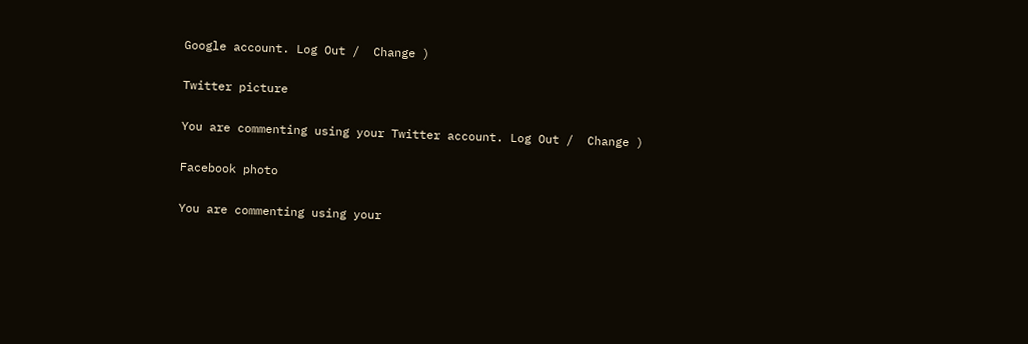Google account. Log Out /  Change )

Twitter picture

You are commenting using your Twitter account. Log Out /  Change )

Facebook photo

You are commenting using your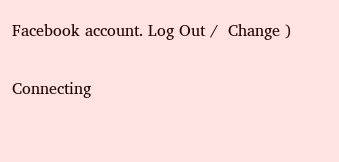Facebook account. Log Out /  Change )

Connecting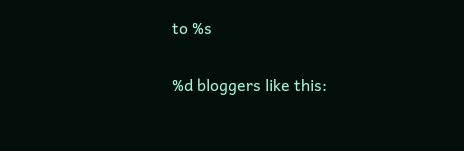to %s

%d bloggers like this: